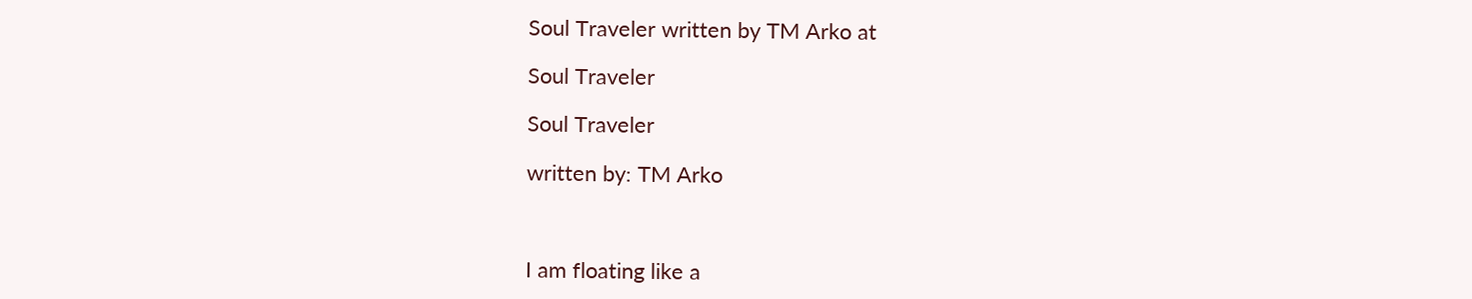Soul Traveler written by TM Arko at

Soul Traveler

Soul Traveler

written by: TM Arko



I am floating like a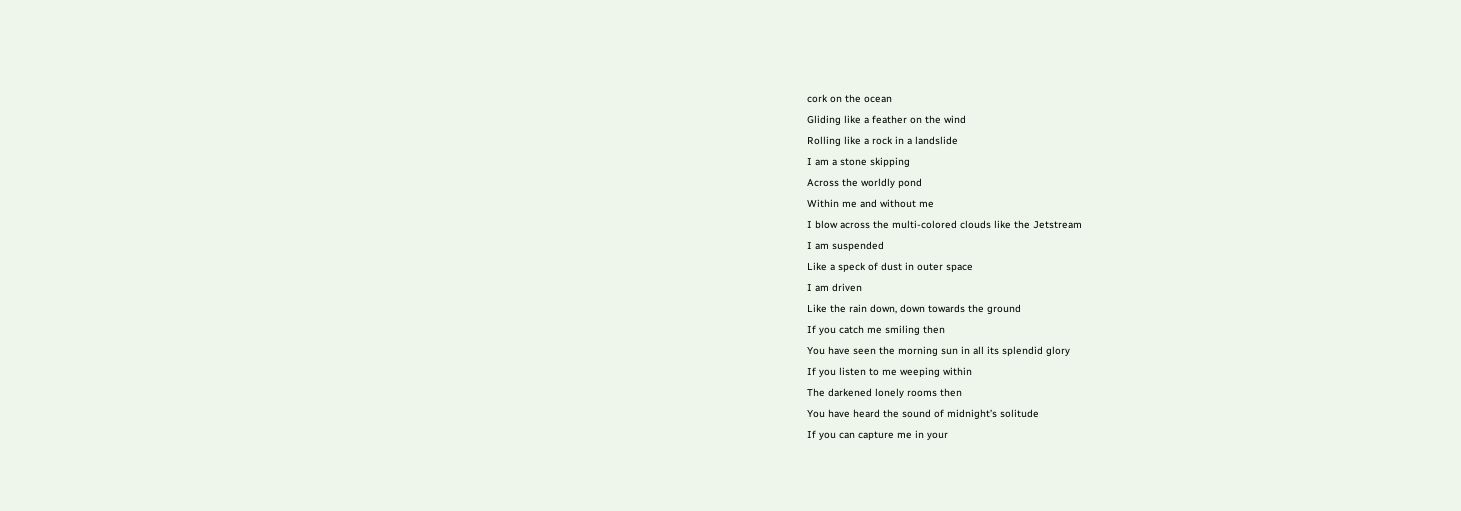cork on the ocean
Gliding like a feather on the wind
Rolling like a rock in a landslide
I am a stone skipping
Across the worldly pond
Within me and without me
I blow across the multi-colored clouds like the Jetstream
I am suspended
Like a speck of dust in outer space
I am driven
Like the rain down, down towards the ground
If you catch me smiling then
You have seen the morning sun in all its splendid glory
If you listen to me weeping within
The darkened lonely rooms then
You have heard the sound of midnight’s solitude
If you can capture me in your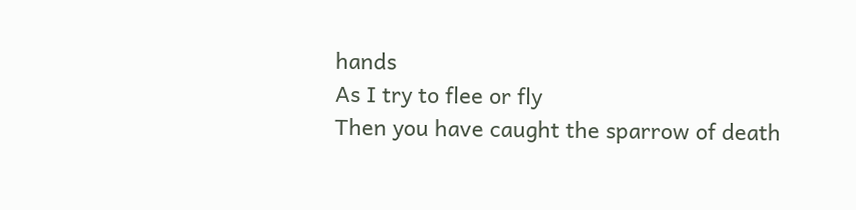hands
As I try to flee or fly
Then you have caught the sparrow of death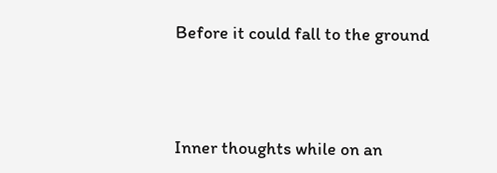Before it could fall to the ground



Inner thoughts while on an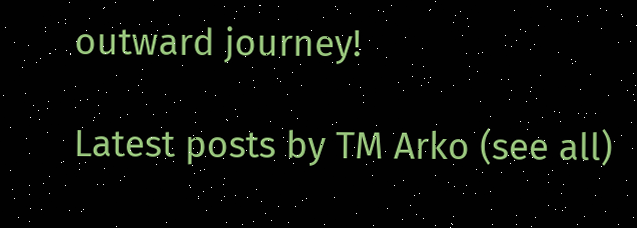outward journey!

Latest posts by TM Arko (see all)